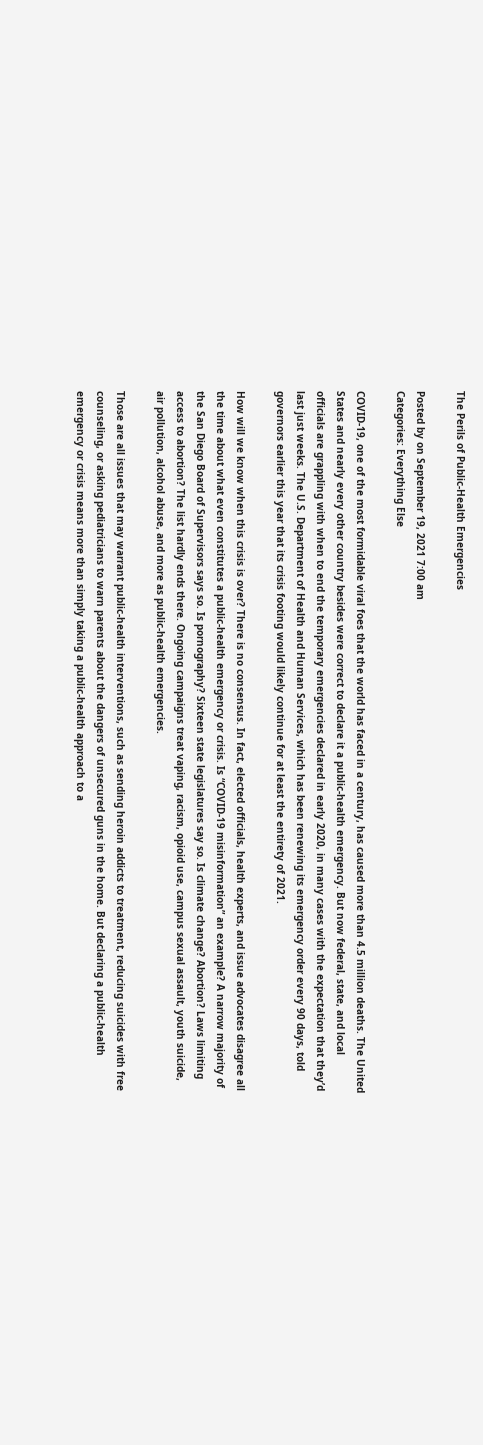The Perils of Public-Health Emergencies

Posted by on September 19, 2021 7:00 am
Categories: Everything Else

COVID-19, one of the most formidable viral foes that the world has faced in a century, has caused more than 4.5 million deaths. The United States and nearly every other country besides were correct to declare it a public-health emergency. But now federal, state, and local officials are grappling with when to end the temporary emergencies declared in early 2020, in many cases with the expectation that they’d last just weeks. The U.S. Department of Health and Human Services, which has been renewing its emergency order every 90 days, told governors earlier this year that its crisis footing would likely continue for at least the entirety of 2021.

How will we know when this crisis is over? There is no consensus. In fact, elected officials, health experts, and issue advocates disagree all the time about what even constitutes a public-health emergency or crisis. Is “COVID-19 misinformation” an example? A narrow majority of the San Diego Board of Supervisors says so. Is pornography? Sixteen state legislatures say so. Is climate change? Abortion? Laws limiting access to abortion? The list hardly ends there. Ongoing campaigns treat vaping, racism, opioid use, campus sexual assault, youth suicide, air pollution, alcohol abuse, and more as public-health emergencies.

Those are all issues that may warrant public-health interventions, such as sending heroin addicts to treatment, reducing suicides with free counseling, or asking pediatricians to warn parents about the dangers of unsecured guns in the home. But declaring a public-health emergency or crisis means more than simply taking a public-health approach to a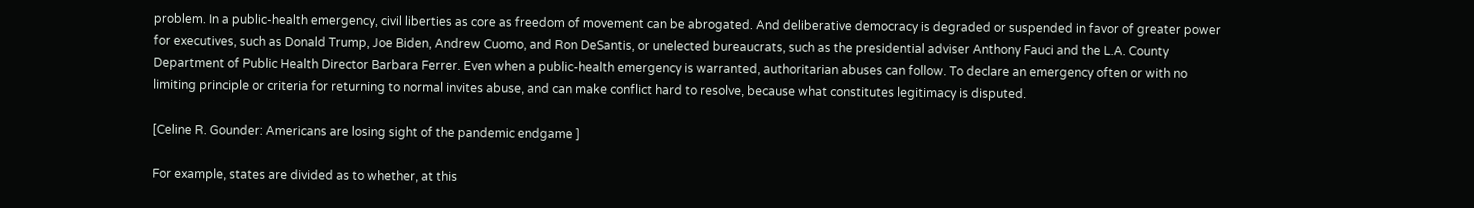problem. In a public-health emergency, civil liberties as core as freedom of movement can be abrogated. And deliberative democracy is degraded or suspended in favor of greater power for executives, such as Donald Trump, Joe Biden, Andrew Cuomo, and Ron DeSantis, or unelected bureaucrats, such as the presidential adviser Anthony Fauci and the L.A. County Department of Public Health Director Barbara Ferrer. Even when a public-health emergency is warranted, authoritarian abuses can follow. To declare an emergency often or with no limiting principle or criteria for returning to normal invites abuse, and can make conflict hard to resolve, because what constitutes legitimacy is disputed.

[Celine R. Gounder: Americans are losing sight of the pandemic endgame ]

For example, states are divided as to whether, at this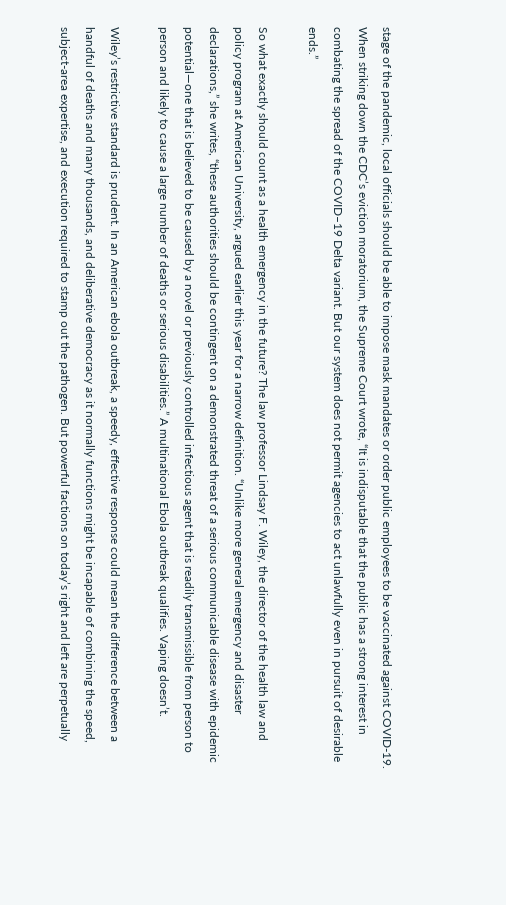stage of the pandemic, local officials should be able to impose mask mandates or order public employees to be vaccinated against COVID-19. When striking down the CDC’s eviction moratorium, the Supreme Court wrote, “It is indisputable that the public has a strong interest in combating the spread of the COVID–19 Delta variant. But our system does not permit agencies to act unlawfully even in pursuit of desirable ends.”

So what exactly should count as a health emergency in the future? The law professor Lindsay F. Wiley, the director of the health law and policy program at American University, argued earlier this year for a narrow definition. “Unlike more general emergency and disaster declarations,” she writes, “these authorities should be contingent on a demonstrated threat of a serious communicable disease with epidemic potential—one that is believed to be caused by a novel or previously controlled infectious agent that is readily transmissible from person to person and likely to cause a large number of deaths or serious disabilities.” A multinational Ebola outbreak qualifies. Vaping doesn’t.

Wiley’s restrictive standard is prudent. In an American ebola outbreak, a speedy, effective response could mean the difference between a handful of deaths and many thousands, and deliberative democracy as it normally functions might be incapable of combining the speed, subject-area expertise, and execution required to stamp out the pathogen. But powerful factions on today’s right and left are perpetually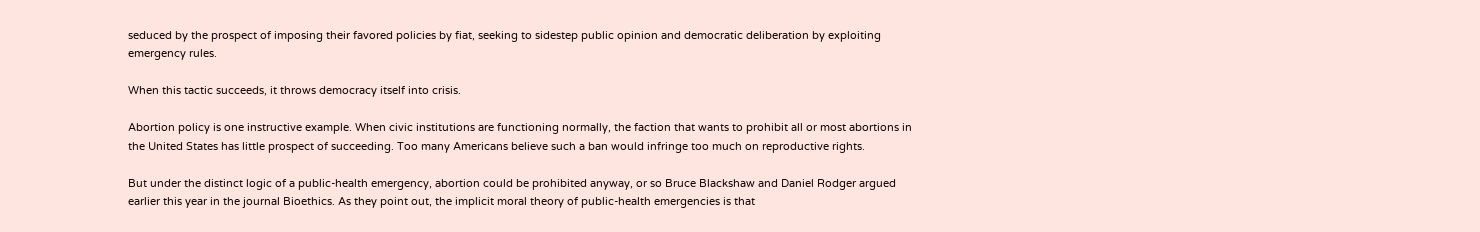seduced by the prospect of imposing their favored policies by fiat, seeking to sidestep public opinion and democratic deliberation by exploiting emergency rules.

When this tactic succeeds, it throws democracy itself into crisis.

Abortion policy is one instructive example. When civic institutions are functioning normally, the faction that wants to prohibit all or most abortions in the United States has little prospect of succeeding. Too many Americans believe such a ban would infringe too much on reproductive rights.

But under the distinct logic of a public-health emergency, abortion could be prohibited anyway, or so Bruce Blackshaw and Daniel Rodger argued earlier this year in the journal Bioethics. As they point out, the implicit moral theory of public-health emergencies is that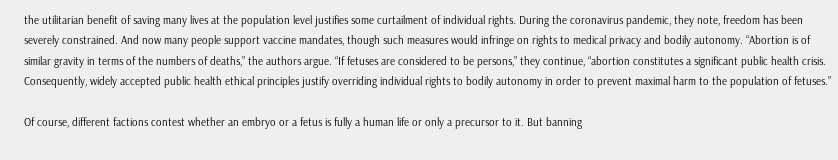the utilitarian benefit of saving many lives at the population level justifies some curtailment of individual rights. During the coronavirus pandemic, they note, freedom has been severely constrained. And now many people support vaccine mandates, though such measures would infringe on rights to medical privacy and bodily autonomy. “Abortion is of similar gravity in terms of the numbers of deaths,” the authors argue. “If fetuses are considered to be persons,” they continue, “abortion constitutes a significant public health crisis. Consequently, widely accepted public health ethical principles justify overriding individual rights to bodily autonomy in order to prevent maximal harm to the population of fetuses.”

Of course, different factions contest whether an embryo or a fetus is fully a human life or only a precursor to it. But banning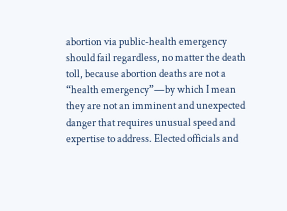abortion via public-health emergency should fail regardless, no matter the death toll, because abortion deaths are not a “health emergency”—by which I mean they are not an imminent and unexpected danger that requires unusual speed and expertise to address. Elected officials and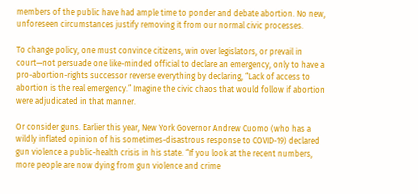members of the public have had ample time to ponder and debate abortion. No new, unforeseen circumstances justify removing it from our normal civic processes.

To change policy, one must convince citizens, win over legislators, or prevail in court—not persuade one like-minded official to declare an emergency, only to have a pro-abortion-rights successor reverse everything by declaring, “Lack of access to abortion is the real emergency.” Imagine the civic chaos that would follow if abortion were adjudicated in that manner.

Or consider guns. Earlier this year, New York Governor Andrew Cuomo (who has a wildly inflated opinion of his sometimes-disastrous response to COVID-19) declared gun violence a public-health crisis in his state. “If you look at the recent numbers, more people are now dying from gun violence and crime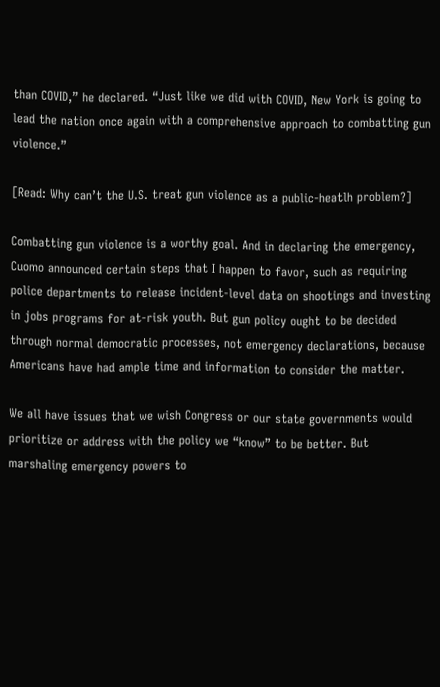than COVID,” he declared. “Just like we did with COVID, New York is going to lead the nation once again with a comprehensive approach to combatting gun violence.”

[Read: Why can’t the U.S. treat gun violence as a public-heatlh problem?]

Combatting gun violence is a worthy goal. And in declaring the emergency, Cuomo announced certain steps that I happen to favor, such as requiring police departments to release incident-level data on shootings and investing in jobs programs for at-risk youth. But gun policy ought to be decided through normal democratic processes, not emergency declarations, because Americans have had ample time and information to consider the matter.

We all have issues that we wish Congress or our state governments would prioritize or address with the policy we “know” to be better. But marshaling emergency powers to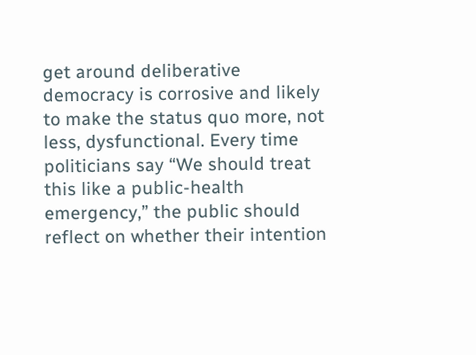get around deliberative democracy is corrosive and likely to make the status quo more, not less, dysfunctional. Every time politicians say “We should treat this like a public-health emergency,” the public should reflect on whether their intention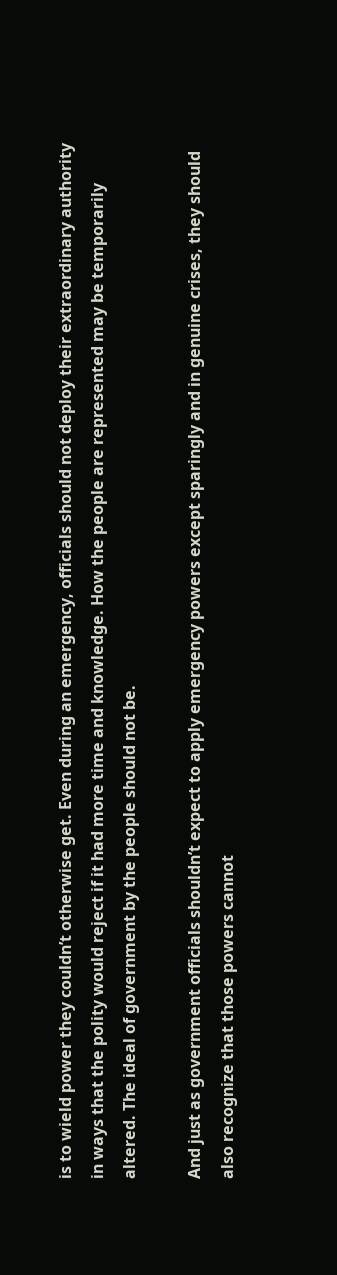is to wield power they couldn’t otherwise get. Even during an emergency, officials should not deploy their extraordinary authority in ways that the polity would reject if it had more time and knowledge. How the people are represented may be temporarily altered. The ideal of government by the people should not be.

And just as government officials shouldn’t expect to apply emergency powers except sparingly and in genuine crises, they should also recognize that those powers cannot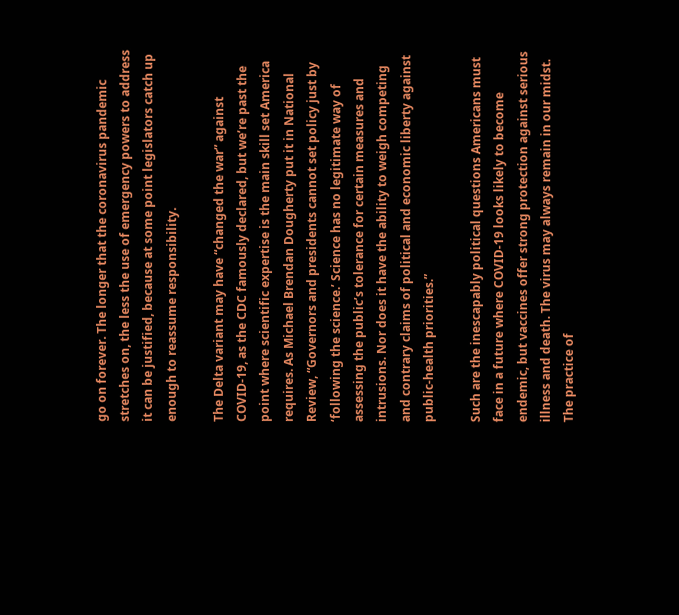go on forever. The longer that the coronavirus pandemic stretches on, the less the use of emergency powers to address it can be justified, because at some point legislators catch up enough to reassume responsibility.

The Delta variant may have “changed the war” against COVID-19, as the CDC famously declared, but we’re past the point where scientific expertise is the main skill set America requires. As Michael Brendan Dougherty put it in National Review, “Governors and presidents cannot set policy just by ‘following the science.’ Science has no legitimate way of assessing the public’s tolerance for certain measures and intrusions. Nor does it have the ability to weigh competing and contrary claims of political and economic liberty against public-health priorities.”

Such are the inescapably political questions Americans must face in a future where COVID-19 looks likely to become endemic, but vaccines offer strong protection against serious illness and death. The virus may always remain in our midst. The practice of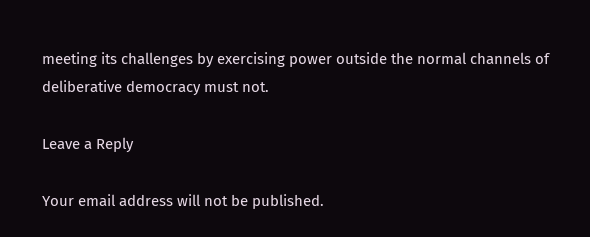meeting its challenges by exercising power outside the normal channels of deliberative democracy must not.

Leave a Reply

Your email address will not be published.